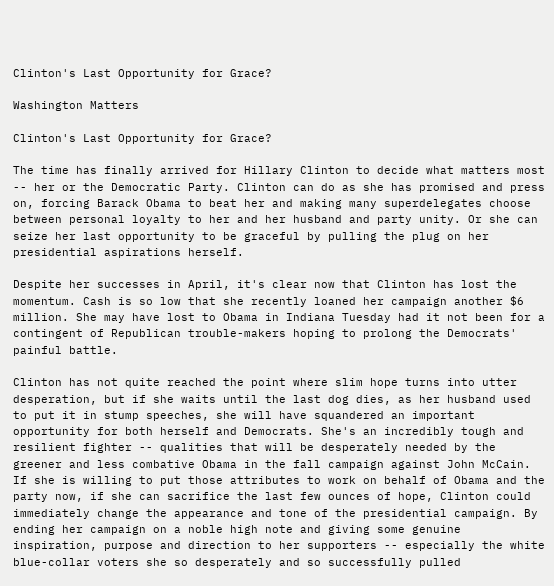Clinton's Last Opportunity for Grace?

Washington Matters

Clinton's Last Opportunity for Grace?

The time has finally arrived for Hillary Clinton to decide what matters most -- her or the Democratic Party. Clinton can do as she has promised and press on, forcing Barack Obama to beat her and making many superdelegates choose between personal loyalty to her and her husband and party unity. Or she can seize her last opportunity to be graceful by pulling the plug on her presidential aspirations herself.

Despite her successes in April, it's clear now that Clinton has lost the momentum. Cash is so low that she recently loaned her campaign another $6 million. She may have lost to Obama in Indiana Tuesday had it not been for a contingent of Republican trouble-makers hoping to prolong the Democrats' painful battle.

Clinton has not quite reached the point where slim hope turns into utter desperation, but if she waits until the last dog dies, as her husband used to put it in stump speeches, she will have squandered an important opportunity for both herself and Democrats. She's an incredibly tough and resilient fighter -- qualities that will be desperately needed by the greener and less combative Obama in the fall campaign against John McCain. If she is willing to put those attributes to work on behalf of Obama and the party now, if she can sacrifice the last few ounces of hope, Clinton could immediately change the appearance and tone of the presidential campaign. By ending her campaign on a noble high note and giving some genuine inspiration, purpose and direction to her supporters -- especially the white blue-collar voters she so desperately and so successfully pulled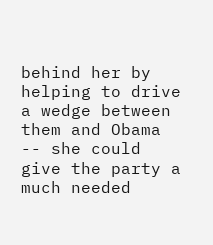behind her by helping to drive a wedge between them and Obama -- she could give the party a much needed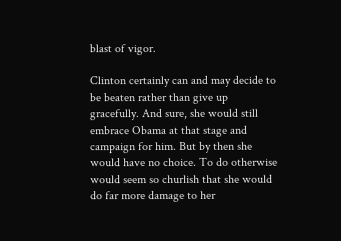blast of vigor.

Clinton certainly can and may decide to be beaten rather than give up gracefully. And sure, she would still embrace Obama at that stage and campaign for him. But by then she would have no choice. To do otherwise would seem so churlish that she would do far more damage to her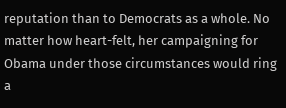reputation than to Democrats as a whole. No matter how heart-felt, her campaigning for Obama under those circumstances would ring a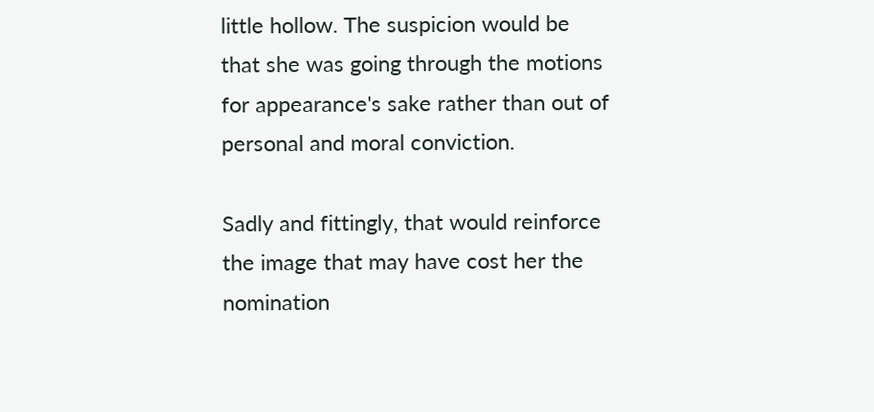little hollow. The suspicion would be that she was going through the motions for appearance's sake rather than out of personal and moral conviction.

Sadly and fittingly, that would reinforce the image that may have cost her the nomination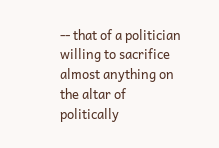-- that of a politician willing to sacrifice almost anything on the altar of politically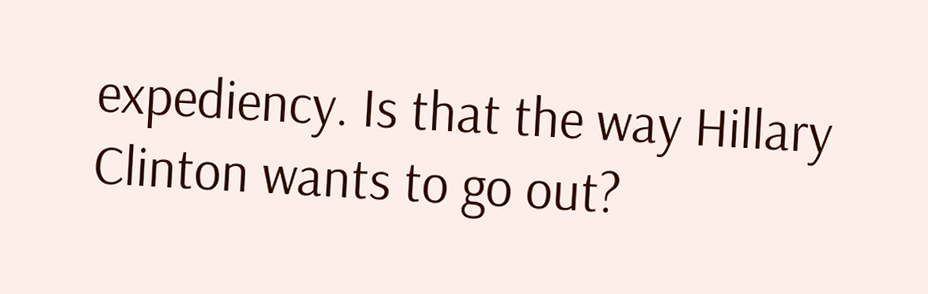expediency. Is that the way Hillary Clinton wants to go out?